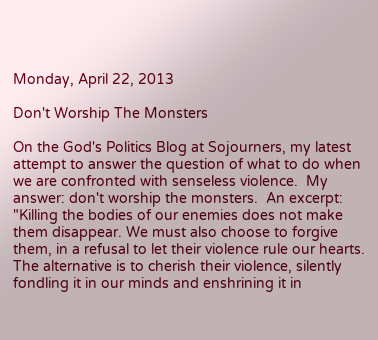Monday, April 22, 2013

Don't Worship The Monsters

On the God's Politics Blog at Sojourners, my latest attempt to answer the question of what to do when we are confronted with senseless violence.  My answer: don't worship the monsters.  An excerpt:
"Killing the bodies of our enemies does not make them disappear. We must also choose to forgive them, in a refusal to let their violence rule our hearts. The alternative is to cherish their violence, silently fondling it in our minds and enshrining it in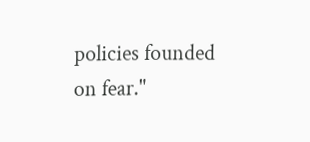policies founded on fear."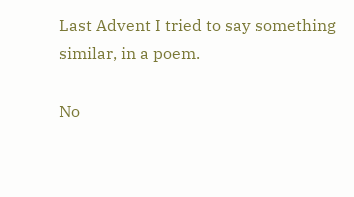Last Advent I tried to say something similar, in a poem.

No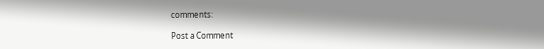comments:

Post a Comment